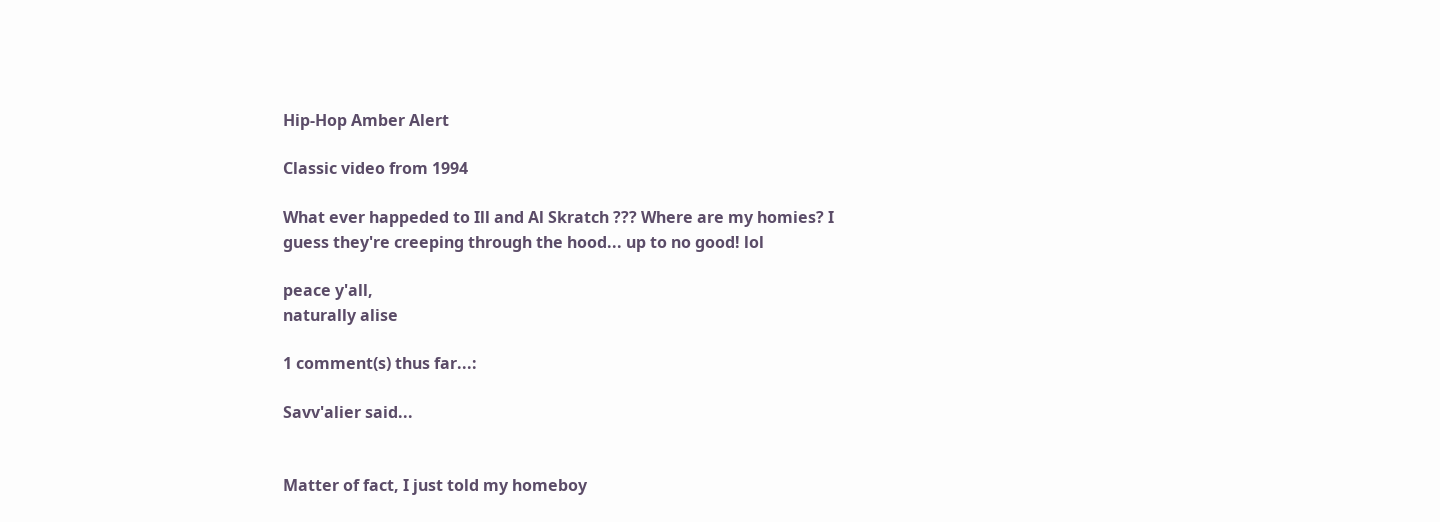Hip-Hop Amber Alert

Classic video from 1994

What ever happeded to Ill and Al Skratch ??? Where are my homies? I guess they're creeping through the hood... up to no good! lol

peace y'all,
naturally alise

1 comment(s) thus far...:

Savv'alier said...


Matter of fact, I just told my homeboy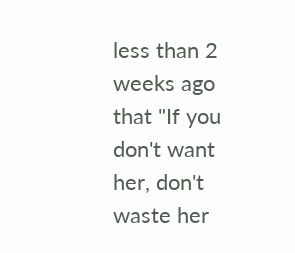less than 2 weeks ago that "If you don't want her, don't waste her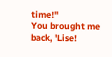time!"
You brought me back, 'Lise!